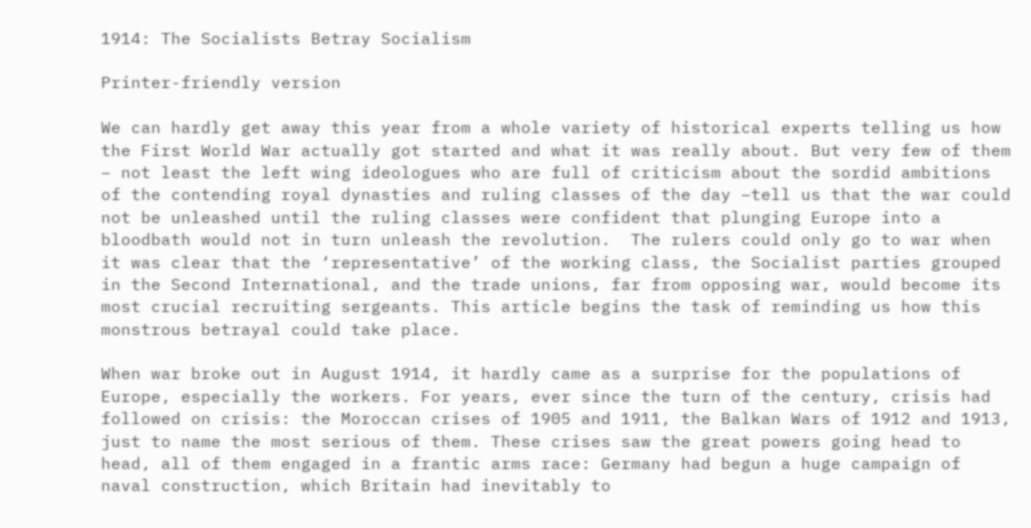1914: The Socialists Betray Socialism

Printer-friendly version

We can hardly get away this year from a whole variety of historical experts telling us how the First World War actually got started and what it was really about. But very few of them – not least the left wing ideologues who are full of criticism about the sordid ambitions of the contending royal dynasties and ruling classes of the day –tell us that the war could not be unleashed until the ruling classes were confident that plunging Europe into a bloodbath would not in turn unleash the revolution.  The rulers could only go to war when it was clear that the ‘representative’ of the working class, the Socialist parties grouped in the Second International, and the trade unions, far from opposing war, would become its most crucial recruiting sergeants. This article begins the task of reminding us how this monstrous betrayal could take place.

When war broke out in August 1914, it hardly came as a surprise for the populations of Europe, especially the workers. For years, ever since the turn of the century, crisis had followed on crisis: the Moroccan crises of 1905 and 1911, the Balkan Wars of 1912 and 1913, just to name the most serious of them. These crises saw the great powers going head to head, all of them engaged in a frantic arms race: Germany had begun a huge campaign of naval construction, which Britain had inevitably to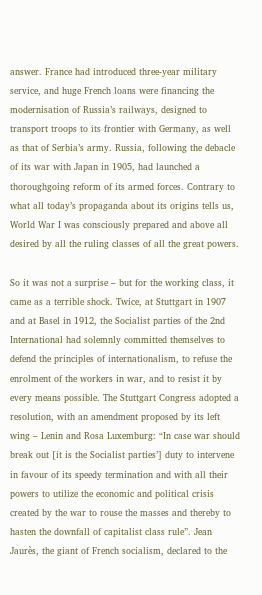answer. France had introduced three-year military service, and huge French loans were financing the modernisation of Russia’s railways, designed to transport troops to its frontier with Germany, as well as that of Serbia’s army. Russia, following the debacle of its war with Japan in 1905, had launched a thoroughgoing reform of its armed forces. Contrary to what all today’s propaganda about its origins tells us, World War I was consciously prepared and above all desired by all the ruling classes of all the great powers.

So it was not a surprise – but for the working class, it came as a terrible shock. Twice, at Stuttgart in 1907 and at Basel in 1912, the Socialist parties of the 2nd International had solemnly committed themselves to defend the principles of internationalism, to refuse the enrolment of the workers in war, and to resist it by every means possible. The Stuttgart Congress adopted a resolution, with an amendment proposed by its left wing – Lenin and Rosa Luxemburg: “In case war should break out [it is the Socialist parties’] duty to intervene in favour of its speedy termination and with all their powers to utilize the economic and political crisis created by the war to rouse the masses and thereby to hasten the downfall of capitalist class rule”. Jean Jaurès, the giant of French socialism, declared to the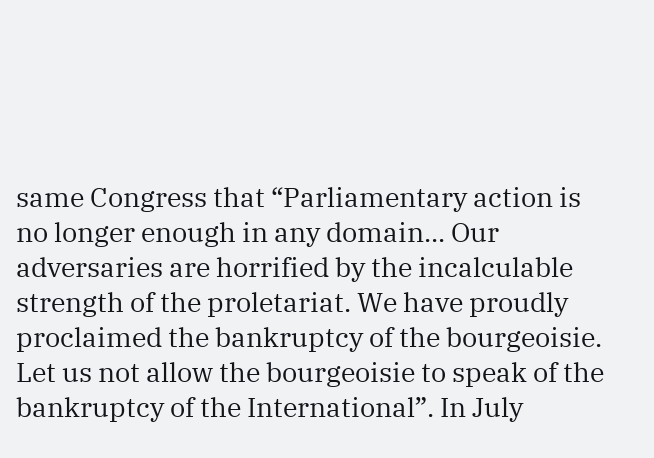same Congress that “Parliamentary action is no longer enough in any domain... Our adversaries are horrified by the incalculable strength of the proletariat. We have proudly proclaimed the bankruptcy of the bourgeoisie. Let us not allow the bourgeoisie to speak of the bankruptcy of the International”. In July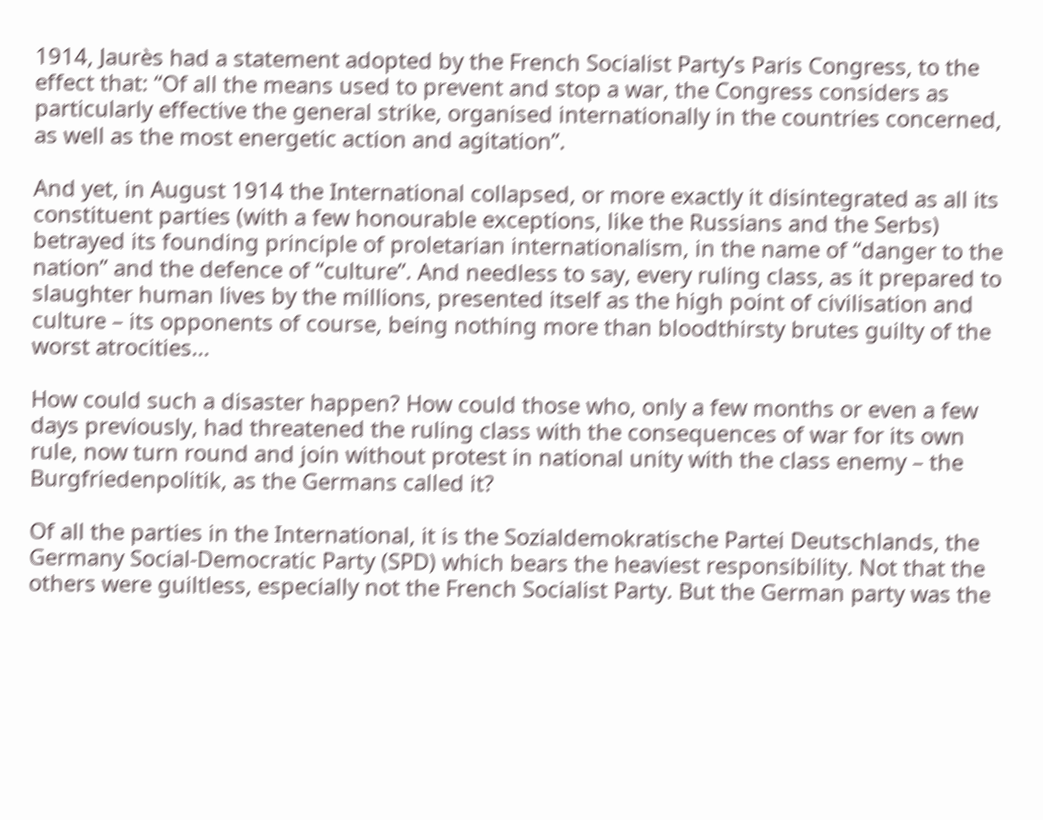1914, Jaurès had a statement adopted by the French Socialist Party’s Paris Congress, to the effect that: “Of all the means used to prevent and stop a war, the Congress considers as particularly effective the general strike, organised internationally in the countries concerned, as well as the most energetic action and agitation”.

And yet, in August 1914 the International collapsed, or more exactly it disintegrated as all its constituent parties (with a few honourable exceptions, like the Russians and the Serbs) betrayed its founding principle of proletarian internationalism, in the name of “danger to the nation” and the defence of “culture”. And needless to say, every ruling class, as it prepared to slaughter human lives by the millions, presented itself as the high point of civilisation and culture – its opponents of course, being nothing more than bloodthirsty brutes guilty of the worst atrocities...

How could such a disaster happen? How could those who, only a few months or even a few days previously, had threatened the ruling class with the consequences of war for its own rule, now turn round and join without protest in national unity with the class enemy – the Burgfriedenpolitik, as the Germans called it?

Of all the parties in the International, it is the Sozialdemokratische Partei Deutschlands, the Germany Social-Democratic Party (SPD) which bears the heaviest responsibility. Not that the others were guiltless, especially not the French Socialist Party. But the German party was the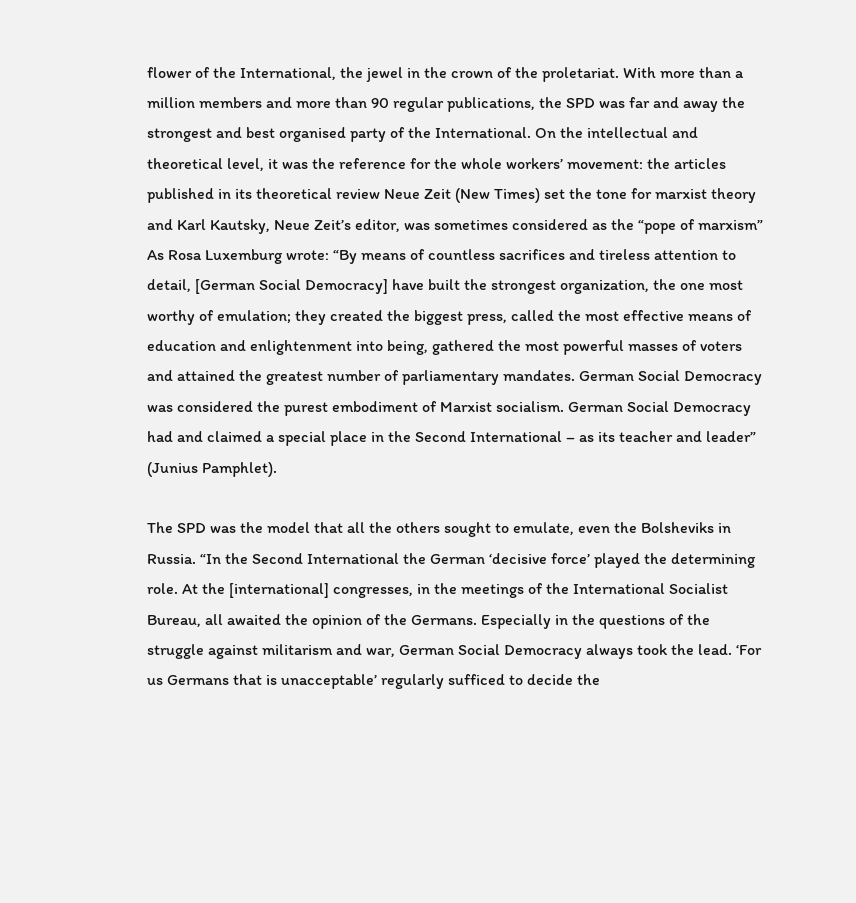flower of the International, the jewel in the crown of the proletariat. With more than a million members and more than 90 regular publications, the SPD was far and away the strongest and best organised party of the International. On the intellectual and theoretical level, it was the reference for the whole workers’ movement: the articles published in its theoretical review Neue Zeit (New Times) set the tone for marxist theory and Karl Kautsky, Neue Zeit’s editor, was sometimes considered as the “pope of marxism” As Rosa Luxemburg wrote: “By means of countless sacrifices and tireless attention to detail, [German Social Democracy] have built the strongest organization, the one most worthy of emulation; they created the biggest press, called the most effective means of education and enlightenment into being, gathered the most powerful masses of voters and attained the greatest number of parliamentary mandates. German Social Democracy was considered the purest embodiment of Marxist socialism. German Social Democracy had and claimed a special place in the Second International – as its teacher and leader” (Junius Pamphlet).

The SPD was the model that all the others sought to emulate, even the Bolsheviks in Russia. “In the Second International the German ‘decisive force’ played the determining role. At the [international] congresses, in the meetings of the International Socialist Bureau, all awaited the opinion of the Germans. Especially in the questions of the struggle against militarism and war, German Social Democracy always took the lead. ‘For us Germans that is unacceptable’ regularly sufficed to decide the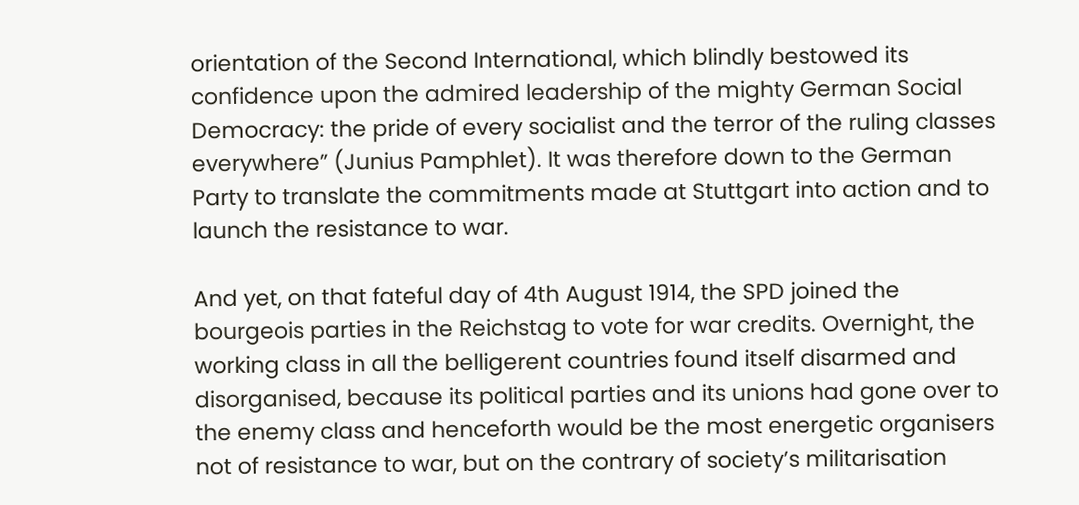orientation of the Second International, which blindly bestowed its confidence upon the admired leadership of the mighty German Social Democracy: the pride of every socialist and the terror of the ruling classes everywhere” (Junius Pamphlet). It was therefore down to the German Party to translate the commitments made at Stuttgart into action and to launch the resistance to war.

And yet, on that fateful day of 4th August 1914, the SPD joined the bourgeois parties in the Reichstag to vote for war credits. Overnight, the working class in all the belligerent countries found itself disarmed and disorganised, because its political parties and its unions had gone over to the enemy class and henceforth would be the most energetic organisers not of resistance to war, but on the contrary of society’s militarisation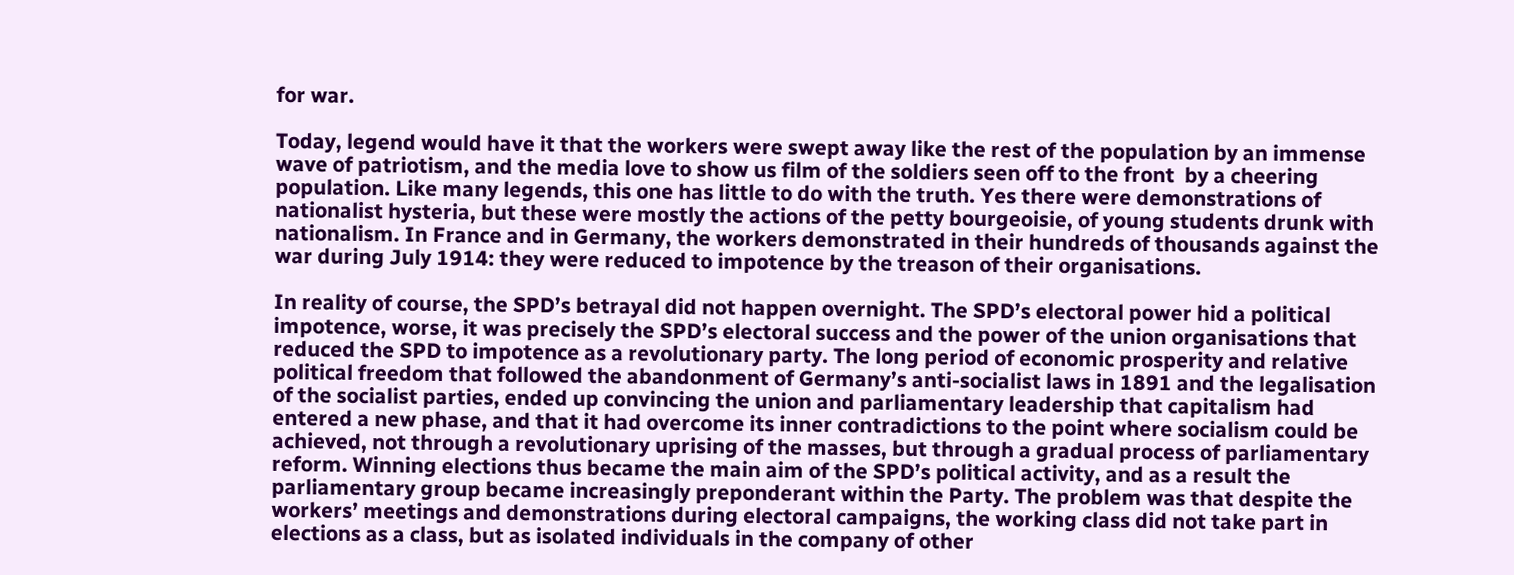for war.

Today, legend would have it that the workers were swept away like the rest of the population by an immense wave of patriotism, and the media love to show us film of the soldiers seen off to the front  by a cheering population. Like many legends, this one has little to do with the truth. Yes there were demonstrations of nationalist hysteria, but these were mostly the actions of the petty bourgeoisie, of young students drunk with nationalism. In France and in Germany, the workers demonstrated in their hundreds of thousands against the war during July 1914: they were reduced to impotence by the treason of their organisations.

In reality of course, the SPD’s betrayal did not happen overnight. The SPD’s electoral power hid a political impotence, worse, it was precisely the SPD’s electoral success and the power of the union organisations that reduced the SPD to impotence as a revolutionary party. The long period of economic prosperity and relative political freedom that followed the abandonment of Germany’s anti-socialist laws in 1891 and the legalisation of the socialist parties, ended up convincing the union and parliamentary leadership that capitalism had entered a new phase, and that it had overcome its inner contradictions to the point where socialism could be achieved, not through a revolutionary uprising of the masses, but through a gradual process of parliamentary reform. Winning elections thus became the main aim of the SPD’s political activity, and as a result the parliamentary group became increasingly preponderant within the Party. The problem was that despite the workers’ meetings and demonstrations during electoral campaigns, the working class did not take part in elections as a class, but as isolated individuals in the company of other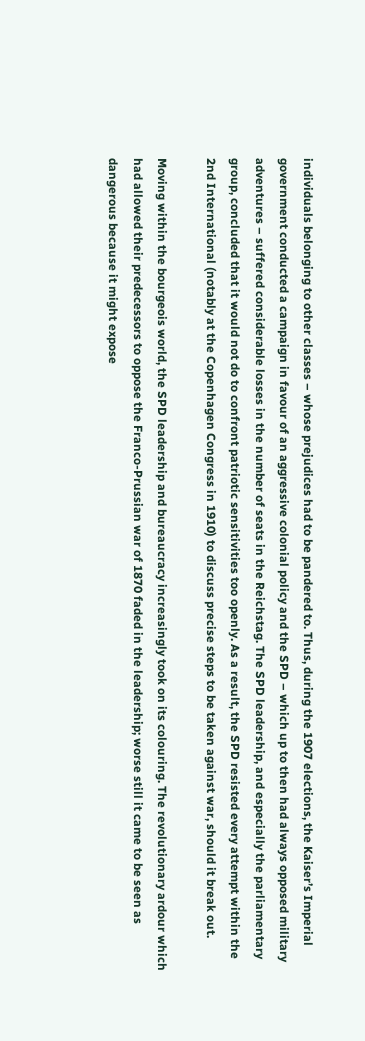individuals belonging to other classes – whose prejudices had to be pandered to. Thus, during the 1907 elections, the Kaiser’s Imperial government conducted a campaign in favour of an aggressive colonial policy and the SPD – which up to then had always opposed military adventures – suffered considerable losses in the number of seats in the Reichstag. The SPD leadership, and especially the parliamentary group, concluded that it would not do to confront patriotic sensitivities too openly. As a result, the SPD resisted every attempt within the 2nd International (notably at the Copenhagen Congress in 1910) to discuss precise steps to be taken against war, should it break out.

Moving within the bourgeois world, the SPD leadership and bureaucracy increasingly took on its colouring. The revolutionary ardour which had allowed their predecessors to oppose the Franco-Prussian war of 1870 faded in the leadership; worse still it came to be seen as dangerous because it might expose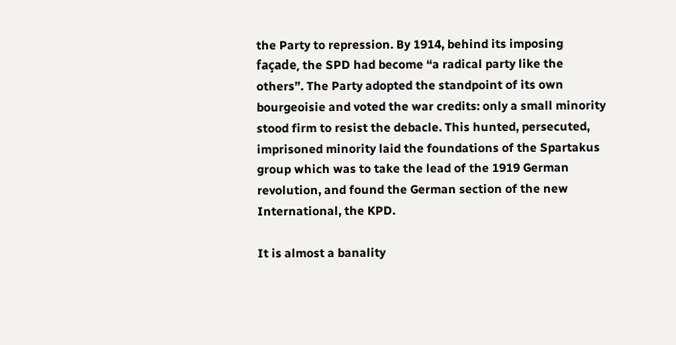the Party to repression. By 1914, behind its imposing façade, the SPD had become “a radical party like the others”. The Party adopted the standpoint of its own bourgeoisie and voted the war credits: only a small minority stood firm to resist the debacle. This hunted, persecuted, imprisoned minority laid the foundations of the Spartakus group which was to take the lead of the 1919 German revolution, and found the German section of the new International, the KPD.

It is almost a banality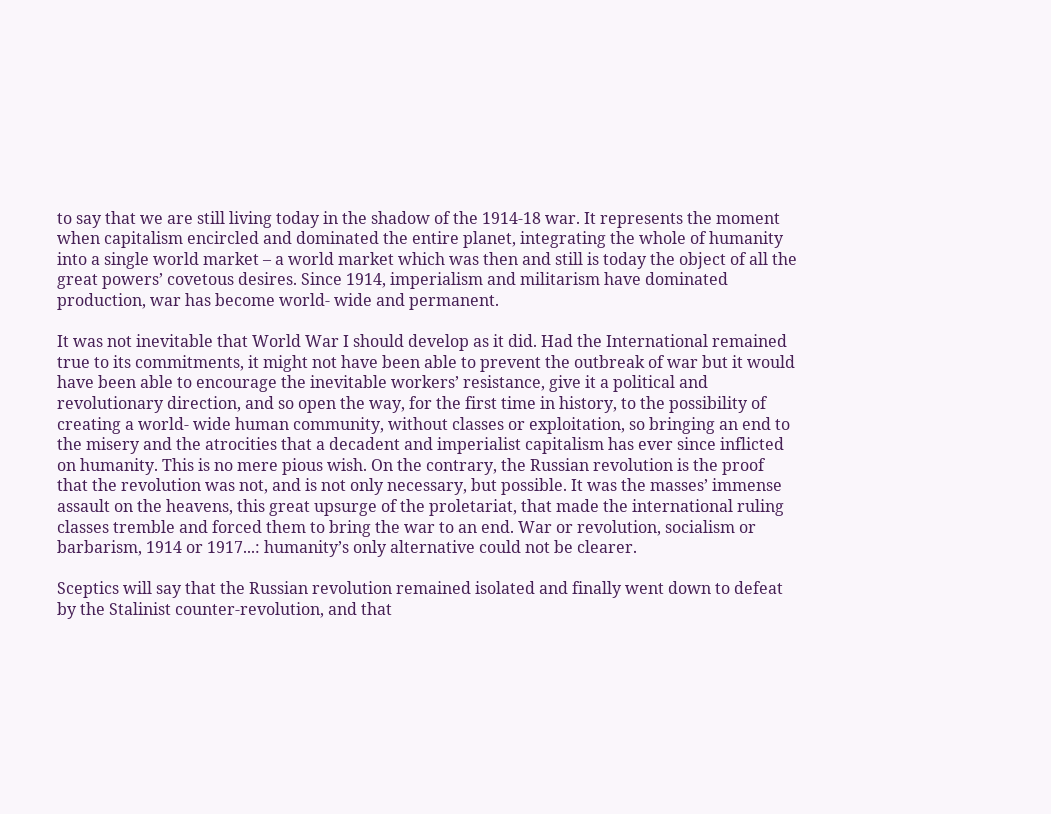to say that we are still living today in the shadow of the 1914-18 war. It represents the moment when capitalism encircled and dominated the entire planet, integrating the whole of humanity into a single world market – a world market which was then and still is today the object of all the great powers’ covetous desires. Since 1914, imperialism and militarism have dominated production, war has become world- wide and permanent.

It was not inevitable that World War I should develop as it did. Had the International remained true to its commitments, it might not have been able to prevent the outbreak of war but it would have been able to encourage the inevitable workers’ resistance, give it a political and revolutionary direction, and so open the way, for the first time in history, to the possibility of creating a world- wide human community, without classes or exploitation, so bringing an end to the misery and the atrocities that a decadent and imperialist capitalism has ever since inflicted on humanity. This is no mere pious wish. On the contrary, the Russian revolution is the proof that the revolution was not, and is not only necessary, but possible. It was the masses’ immense assault on the heavens, this great upsurge of the proletariat, that made the international ruling classes tremble and forced them to bring the war to an end. War or revolution, socialism or barbarism, 1914 or 1917...: humanity’s only alternative could not be clearer.

Sceptics will say that the Russian revolution remained isolated and finally went down to defeat by the Stalinist counter-revolution, and that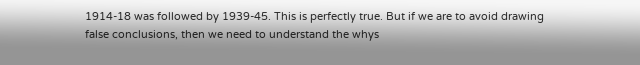1914-18 was followed by 1939-45. This is perfectly true. But if we are to avoid drawing false conclusions, then we need to understand the whys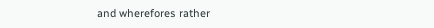and wherefores rather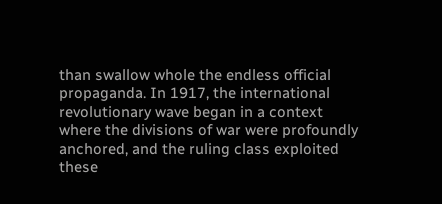than swallow whole the endless official propaganda. In 1917, the international revolutionary wave began in a context where the divisions of war were profoundly anchored, and the ruling class exploited these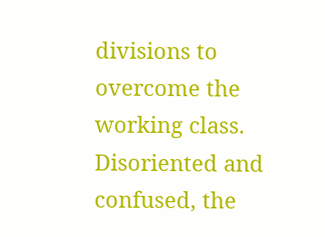divisions to overcome the working class. Disoriented and confused, the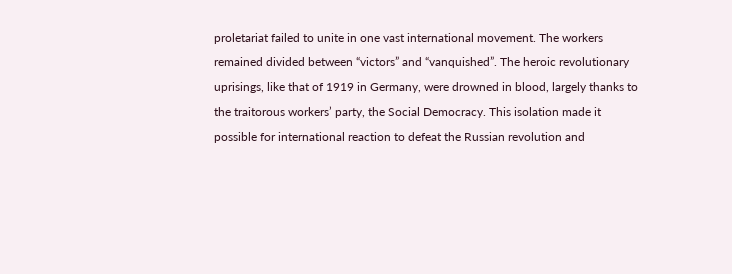proletariat failed to unite in one vast international movement. The workers remained divided between “victors” and “vanquished”. The heroic revolutionary uprisings, like that of 1919 in Germany, were drowned in blood, largely thanks to the traitorous workers’ party, the Social Democracy. This isolation made it possible for international reaction to defeat the Russian revolution and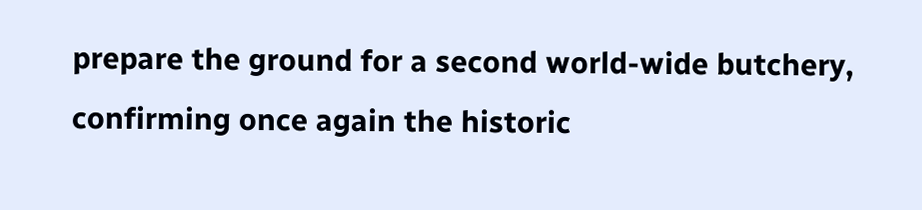prepare the ground for a second world-wide butchery, confirming once again the historic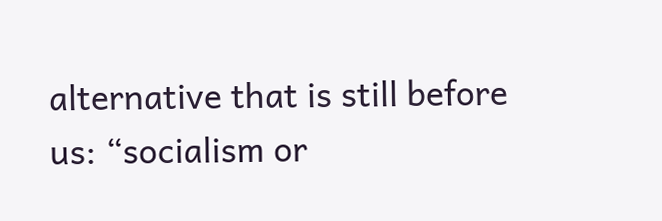alternative that is still before us: “socialism or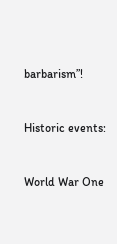barbarism”!


Historic events:


World War One